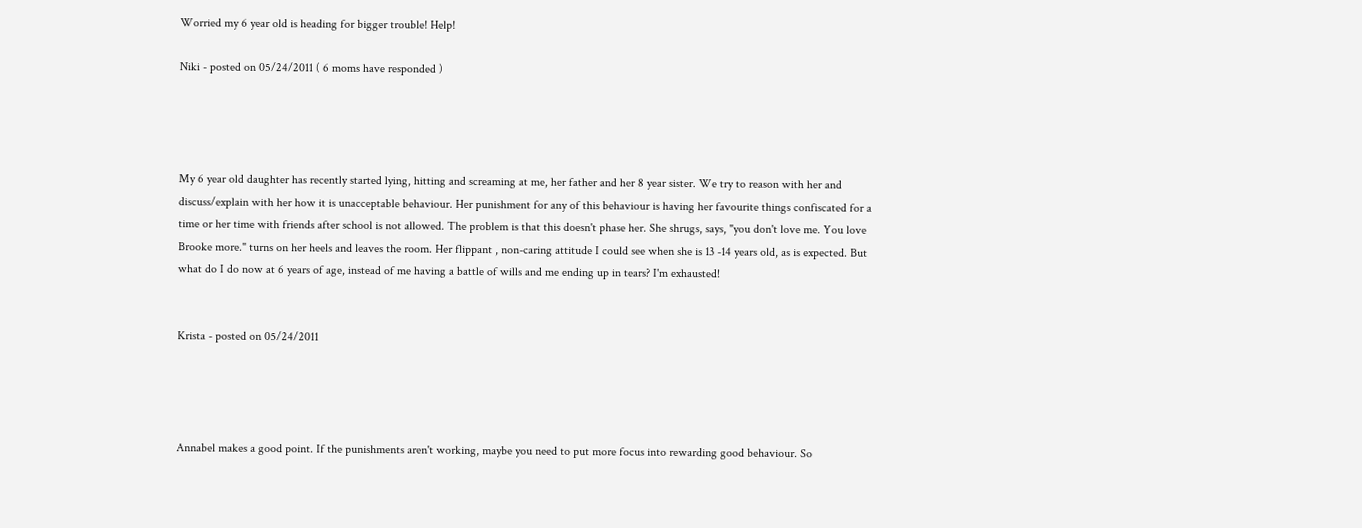Worried my 6 year old is heading for bigger trouble! Help!

Niki - posted on 05/24/2011 ( 6 moms have responded )




My 6 year old daughter has recently started lying, hitting and screaming at me, her father and her 8 year sister. We try to reason with her and discuss/explain with her how it is unacceptable behaviour. Her punishment for any of this behaviour is having her favourite things confiscated for a time or her time with friends after school is not allowed. The problem is that this doesn't phase her. She shrugs, says, "you don't love me. You love Brooke more." turns on her heels and leaves the room. Her flippant , non-caring attitude I could see when she is 13 -14 years old, as is expected. But what do I do now at 6 years of age, instead of me having a battle of wills and me ending up in tears? I'm exhausted!


Krista - posted on 05/24/2011




Annabel makes a good point. If the punishments aren't working, maybe you need to put more focus into rewarding good behaviour. So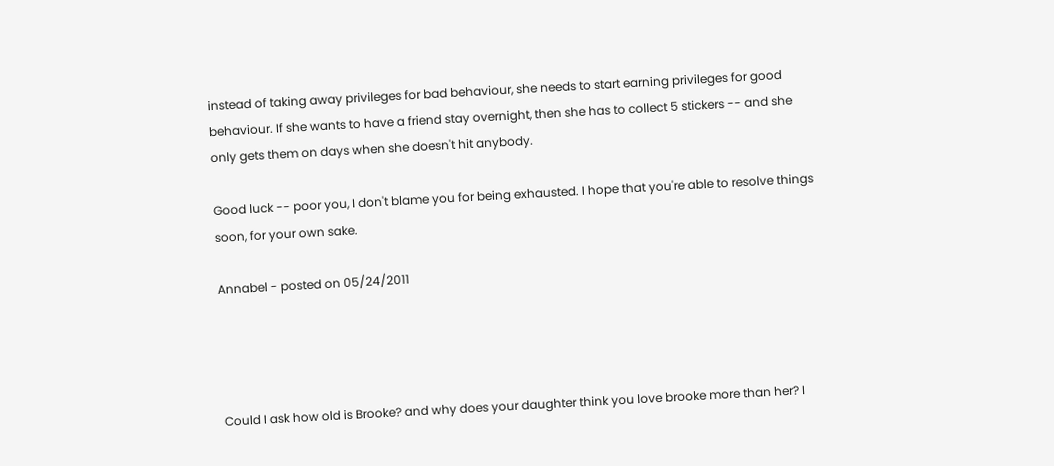instead of taking away privileges for bad behaviour, she needs to start earning privileges for good behaviour. If she wants to have a friend stay overnight, then she has to collect 5 stickers -- and she only gets them on days when she doesn't hit anybody.

Good luck -- poor you, I don't blame you for being exhausted. I hope that you're able to resolve things soon, for your own sake.

Annabel - posted on 05/24/2011




Could I ask how old is Brooke? and why does your daughter think you love brooke more than her? I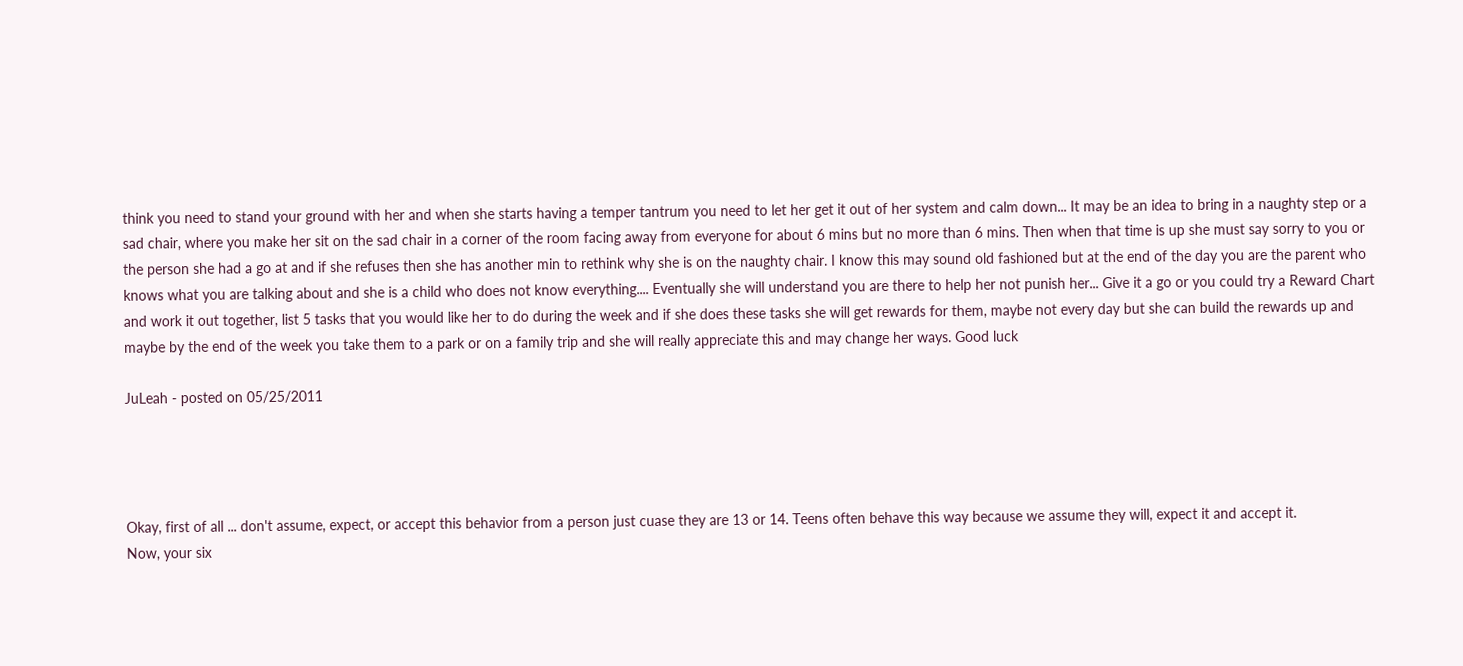think you need to stand your ground with her and when she starts having a temper tantrum you need to let her get it out of her system and calm down... It may be an idea to bring in a naughty step or a sad chair, where you make her sit on the sad chair in a corner of the room facing away from everyone for about 6 mins but no more than 6 mins. Then when that time is up she must say sorry to you or the person she had a go at and if she refuses then she has another min to rethink why she is on the naughty chair. I know this may sound old fashioned but at the end of the day you are the parent who knows what you are talking about and she is a child who does not know everything.... Eventually she will understand you are there to help her not punish her... Give it a go or you could try a Reward Chart and work it out together, list 5 tasks that you would like her to do during the week and if she does these tasks she will get rewards for them, maybe not every day but she can build the rewards up and maybe by the end of the week you take them to a park or on a family trip and she will really appreciate this and may change her ways. Good luck

JuLeah - posted on 05/25/2011




Okay, first of all ... don't assume, expect, or accept this behavior from a person just cuase they are 13 or 14. Teens often behave this way because we assume they will, expect it and accept it.
Now, your six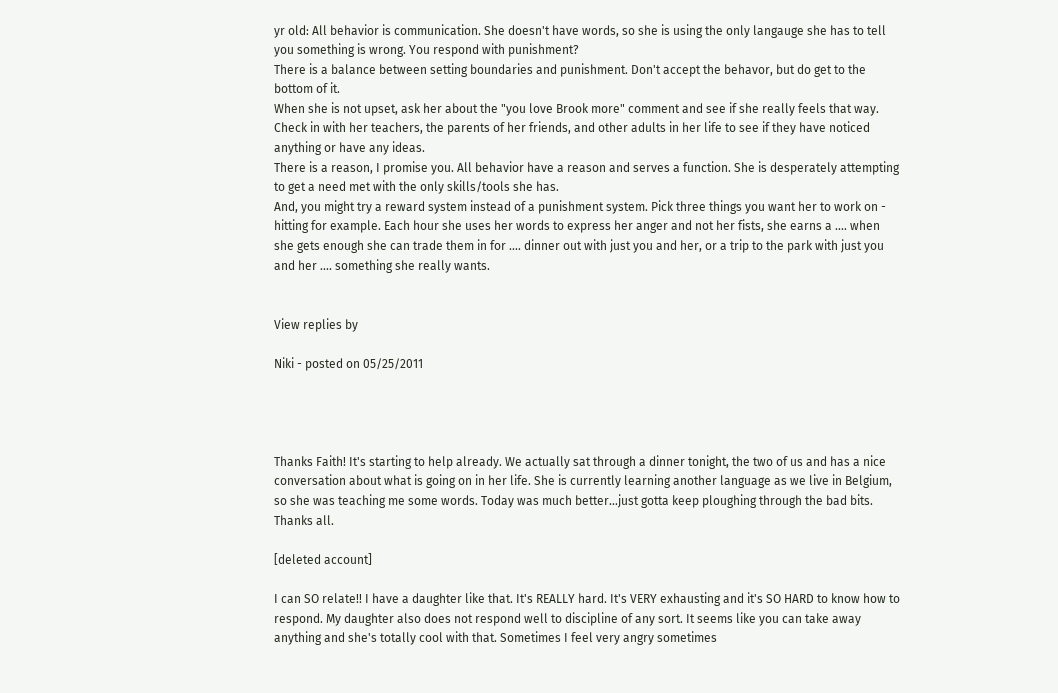yr old: All behavior is communication. She doesn't have words, so she is using the only langauge she has to tell you something is wrong. You respond with punishment?
There is a balance between setting boundaries and punishment. Don't accept the behavor, but do get to the bottom of it.
When she is not upset, ask her about the "you love Brook more" comment and see if she really feels that way.
Check in with her teachers, the parents of her friends, and other adults in her life to see if they have noticed anything or have any ideas.
There is a reason, I promise you. All behavior have a reason and serves a function. She is desperately attempting to get a need met with the only skills/tools she has.
And, you might try a reward system instead of a punishment system. Pick three things you want her to work on - hitting for example. Each hour she uses her words to express her anger and not her fists, she earns a .... when she gets enough she can trade them in for .... dinner out with just you and her, or a trip to the park with just you and her .... something she really wants.


View replies by

Niki - posted on 05/25/2011




Thanks Faith! It's starting to help already. We actually sat through a dinner tonight, the two of us and has a nice conversation about what is going on in her life. She is currently learning another language as we live in Belgium, so she was teaching me some words. Today was much better...just gotta keep ploughing through the bad bits. Thanks all.

[deleted account]

I can SO relate!! I have a daughter like that. It's REALLY hard. It's VERY exhausting and it's SO HARD to know how to respond. My daughter also does not respond well to discipline of any sort. It seems like you can take away anything and she's totally cool with that. Sometimes I feel very angry sometimes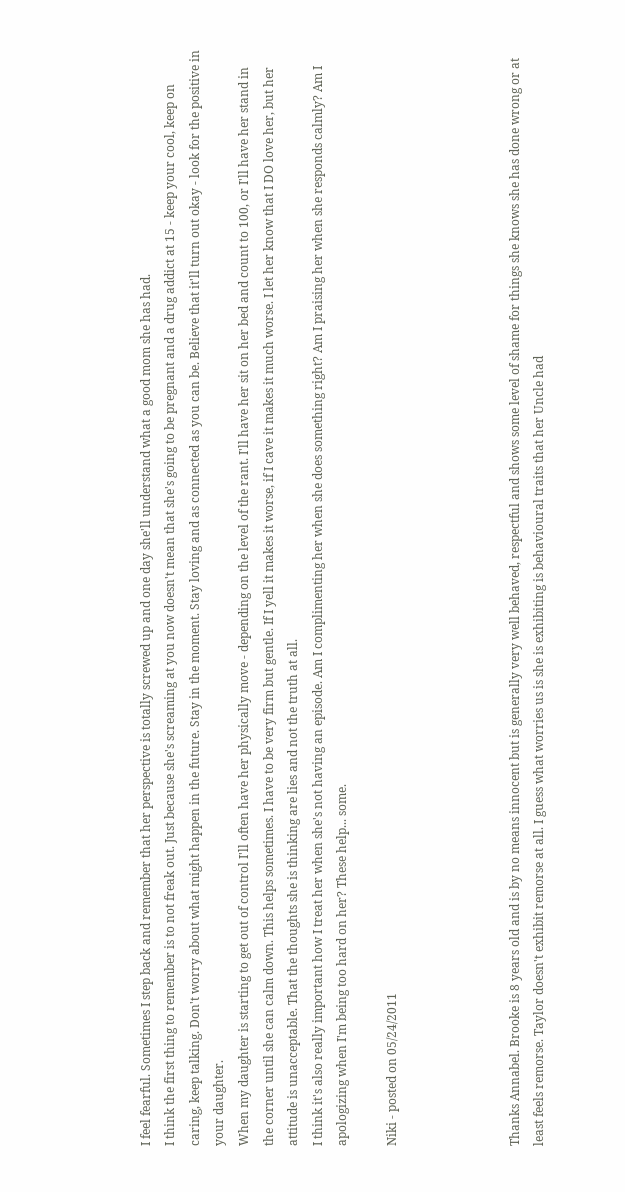I feel fearful. Sometimes I step back and remember that her perspective is totally screwed up and one day she'll understand what a good mom she has had.
I think the first thing to remember is to not freak out. Just because she's screaming at you now doesn't mean that she's going to be pregnant and a drug addict at 15 - keep your cool, keep on caring, keep talking. Don't worry about what might happen in the future. Stay in the moment. Stay loving and as connected as you can be. Believe that it'll turn out okay - look for the positive in your daughter.
When my daughter is starting to get out of control I'll often have her physically move - depending on the level of the rant. I'll have her sit on her bed and count to 100, or I'll have her stand in the corner until she can calm down. This helps sometimes. I have to be very firm but gentle. If I yell it makes it worse, if I cave it makes it much worse. I let her know that I DO love her, but her attitude is unacceptable. That the thoughts she is thinking are lies and not the truth at all.
I think it's also really important how I treat her when she's not having an episode. Am I complimenting her when she does something right? Am I praising her when she responds calmly? Am I apologizing when I'm being too hard on her? These help... some.

Niki - posted on 05/24/2011




Thanks Annabel. Brooke is 8 years old and is by no means innocent but is generally very well behaved, respectful and shows some level of shame for things she knows she has done wrong or at least feels remorse. Taylor doesn't exhibit remorse at all. I guess what worries us is she is exhibiting is behavioural traits that her Uncle had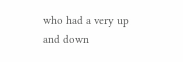who had a very up and down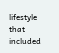lifestyle that included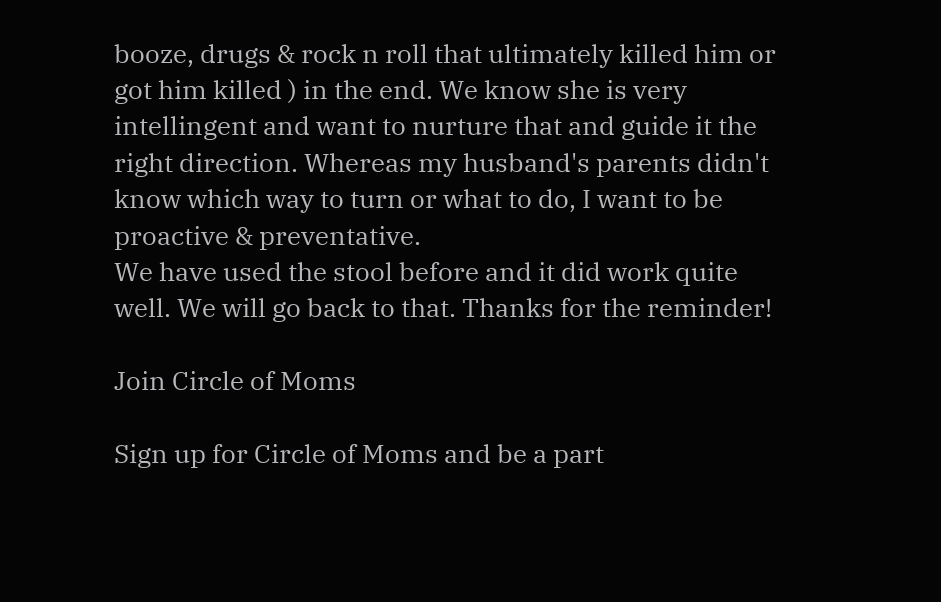booze, drugs & rock n roll that ultimately killed him or got him killed ) in the end. We know she is very intellingent and want to nurture that and guide it the right direction. Whereas my husband's parents didn't know which way to turn or what to do, I want to be proactive & preventative.
We have used the stool before and it did work quite well. We will go back to that. Thanks for the reminder!

Join Circle of Moms

Sign up for Circle of Moms and be a part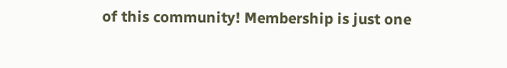of this community! Membership is just one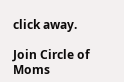click away.

Join Circle of Moms